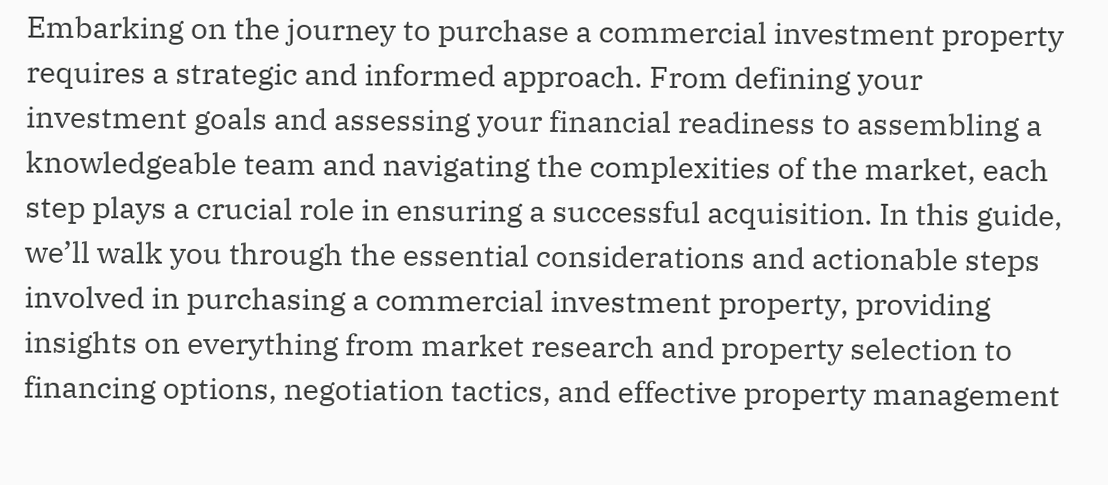Embarking on the journey to purchase a commercial investment property requires a strategic and informed approach. From defining your investment goals and assessing your financial readiness to assembling a knowledgeable team and navigating the complexities of the market, each step plays a crucial role in ensuring a successful acquisition. In this guide, we’ll walk you through the essential considerations and actionable steps involved in purchasing a commercial investment property, providing insights on everything from market research and property selection to financing options, negotiation tactics, and effective property management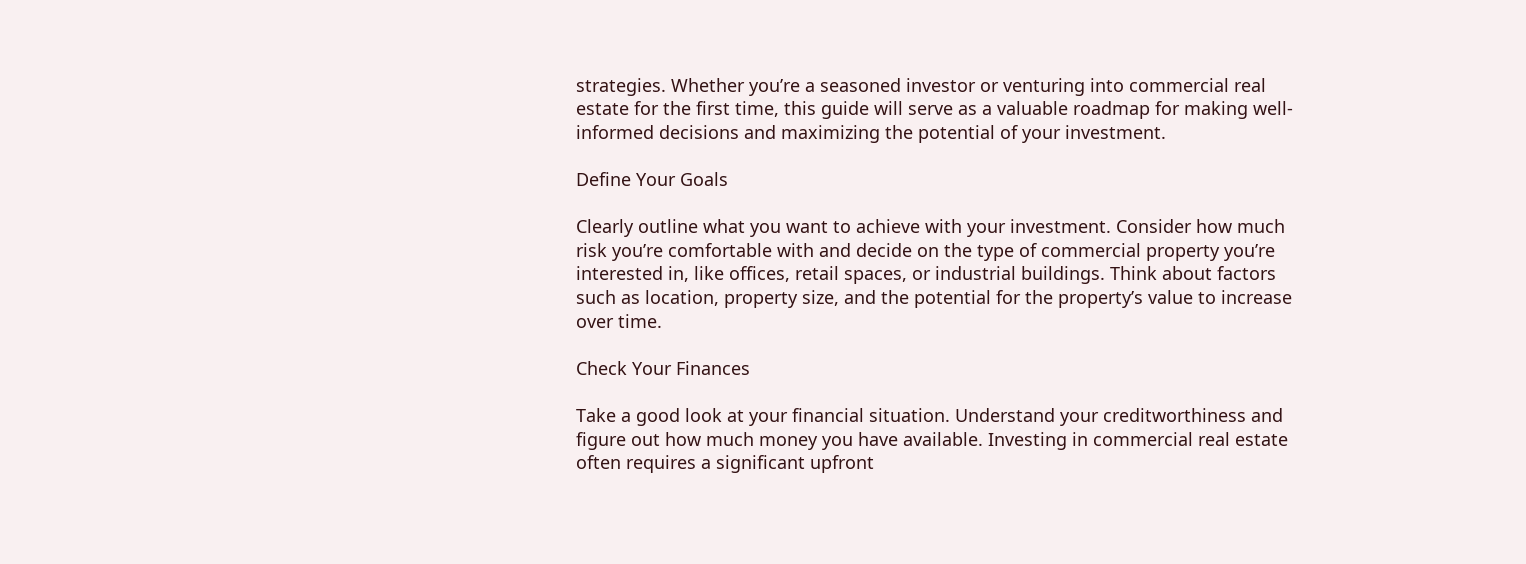strategies. Whether you’re a seasoned investor or venturing into commercial real estate for the first time, this guide will serve as a valuable roadmap for making well-informed decisions and maximizing the potential of your investment.

Define Your Goals

Clearly outline what you want to achieve with your investment. Consider how much risk you’re comfortable with and decide on the type of commercial property you’re interested in, like offices, retail spaces, or industrial buildings. Think about factors such as location, property size, and the potential for the property’s value to increase over time.

Check Your Finances

Take a good look at your financial situation. Understand your creditworthiness and figure out how much money you have available. Investing in commercial real estate often requires a significant upfront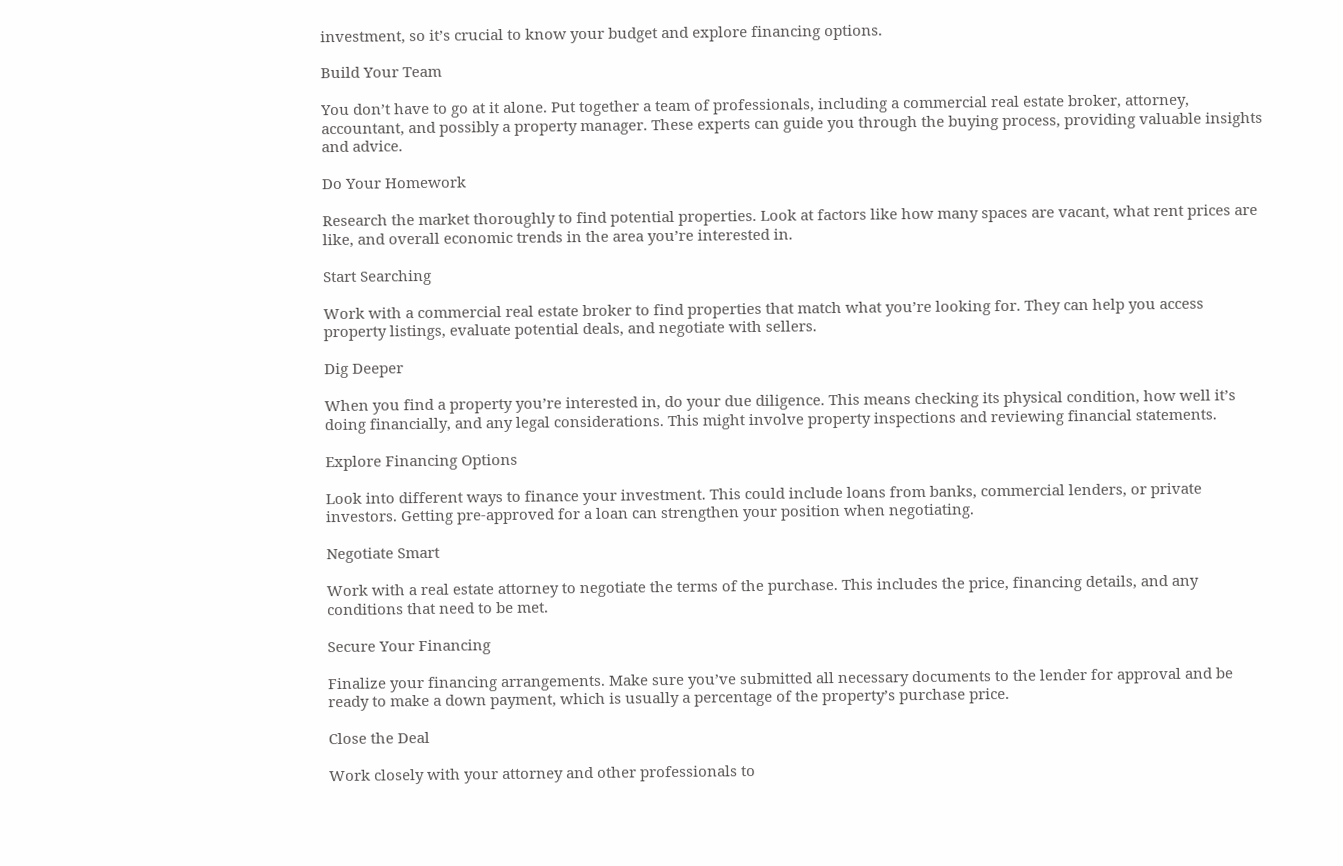investment, so it’s crucial to know your budget and explore financing options.

Build Your Team

You don’t have to go at it alone. Put together a team of professionals, including a commercial real estate broker, attorney, accountant, and possibly a property manager. These experts can guide you through the buying process, providing valuable insights and advice.

Do Your Homework

Research the market thoroughly to find potential properties. Look at factors like how many spaces are vacant, what rent prices are like, and overall economic trends in the area you’re interested in.

Start Searching

Work with a commercial real estate broker to find properties that match what you’re looking for. They can help you access property listings, evaluate potential deals, and negotiate with sellers.

Dig Deeper

When you find a property you’re interested in, do your due diligence. This means checking its physical condition, how well it’s doing financially, and any legal considerations. This might involve property inspections and reviewing financial statements.

Explore Financing Options

Look into different ways to finance your investment. This could include loans from banks, commercial lenders, or private investors. Getting pre-approved for a loan can strengthen your position when negotiating.

Negotiate Smart

Work with a real estate attorney to negotiate the terms of the purchase. This includes the price, financing details, and any conditions that need to be met.

Secure Your Financing

Finalize your financing arrangements. Make sure you’ve submitted all necessary documents to the lender for approval and be ready to make a down payment, which is usually a percentage of the property’s purchase price.

Close the Deal

Work closely with your attorney and other professionals to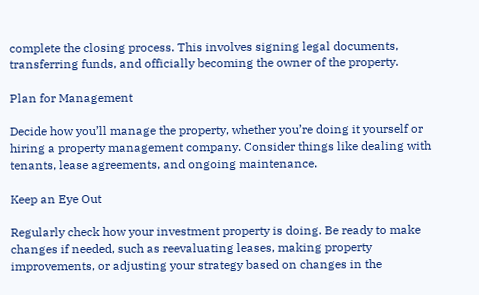complete the closing process. This involves signing legal documents, transferring funds, and officially becoming the owner of the property.

Plan for Management

Decide how you’ll manage the property, whether you’re doing it yourself or hiring a property management company. Consider things like dealing with tenants, lease agreements, and ongoing maintenance.

Keep an Eye Out

Regularly check how your investment property is doing. Be ready to make changes if needed, such as reevaluating leases, making property improvements, or adjusting your strategy based on changes in the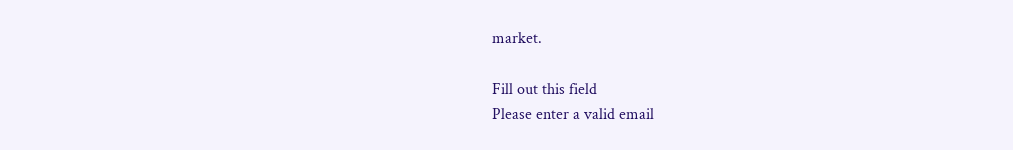market.

Fill out this field
Please enter a valid email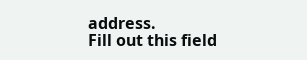address.
Fill out this field